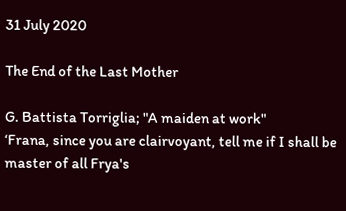31 July 2020

The End of the Last Mother

G. Battista Torriglia; "A maiden at work"
‘Frana, since you are clairvoyant, tell me if I shall be master of all Frya's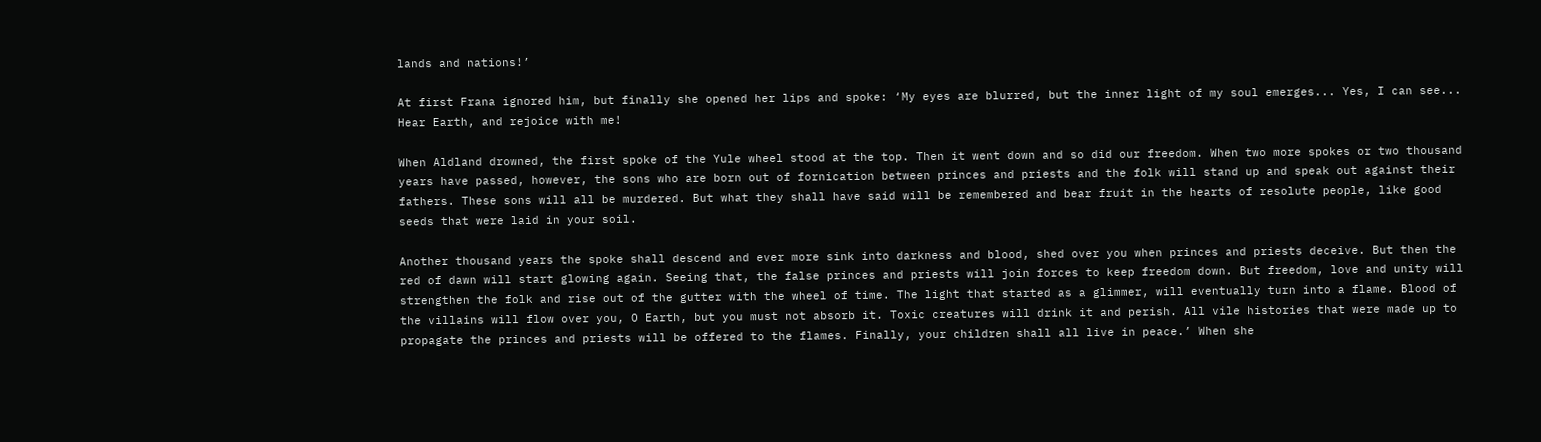lands and nations!’

At first Frana ignored him, but finally she opened her lips and spoke: ‘My eyes are blurred, but the inner light of my soul emerges... Yes, I can see... Hear Earth, and rejoice with me!

When Aldland drowned, the first spoke of the Yule wheel stood at the top. Then it went down and so did our freedom. When two more spokes or two thousand years have passed, however, the sons who are born out of fornication between princes and priests and the folk will stand up and speak out against their fathers. These sons will all be murdered. But what they shall have said will be remembered and bear fruit in the hearts of resolute people, like good seeds that were laid in your soil.

Another thousand years the spoke shall descend and ever more sink into darkness and blood, shed over you when princes and priests deceive. But then the red of dawn will start glowing again. Seeing that, the false princes and priests will join forces to keep freedom down. But freedom, love and unity will strengthen the folk and rise out of the gutter with the wheel of time. The light that started as a glimmer, will eventually turn into a flame. Blood of the villains will flow over you, O Earth, but you must not absorb it. Toxic creatures will drink it and perish. All vile histories that were made up to propagate the princes and priests will be offered to the flames. Finally, your children shall all live in peace.’ When she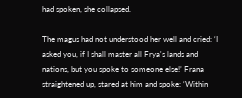had spoken, she collapsed.

The magus had not understood her well and cried: ‘I asked you, if I shall master all Frya's lands and nations, but you spoke to someone else!’ Frana straightened up, stared at him and spoke: ‘Within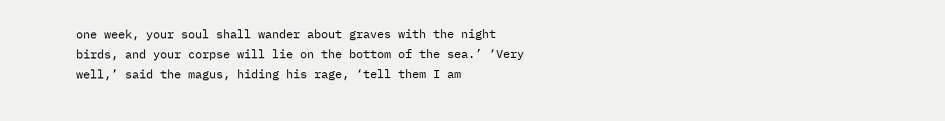one week, your soul shall wander about graves with the night birds, and your corpse will lie on the bottom of the sea.’ ‘Very well,’ said the magus, hiding his rage, ‘tell them I am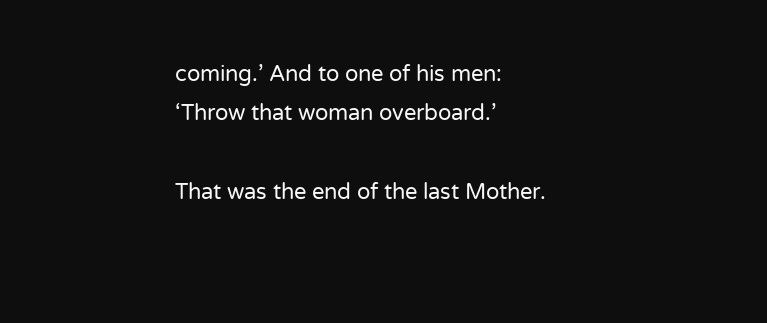coming.’ And to one of his men: ‘Throw that woman overboard.’

That was the end of the last Mother.